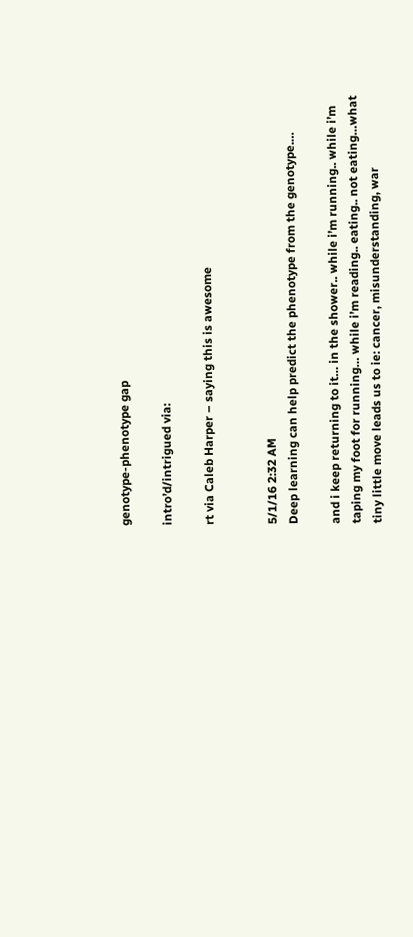genotype-phenotype gap

intro’d/intrigued via:

rt via Caleb Harper – saying this is awesome


5/1/16 2:32 AM
Deep learning can help predict the phenotype from the genotype.…

and i keep returning to it… in the shower.. while i’m running.. while i’m taping my foot for running… while i’m reading.. eating.. not eating…what tiny little move leads us to ie: cancer, misunderstanding, war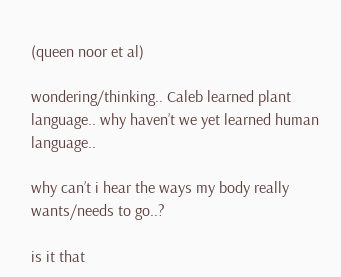(queen noor et al)

wondering/thinking.. Caleb learned plant language.. why haven’t we yet learned human language..

why can’t i hear the ways my body really wants/needs to go..?

is it that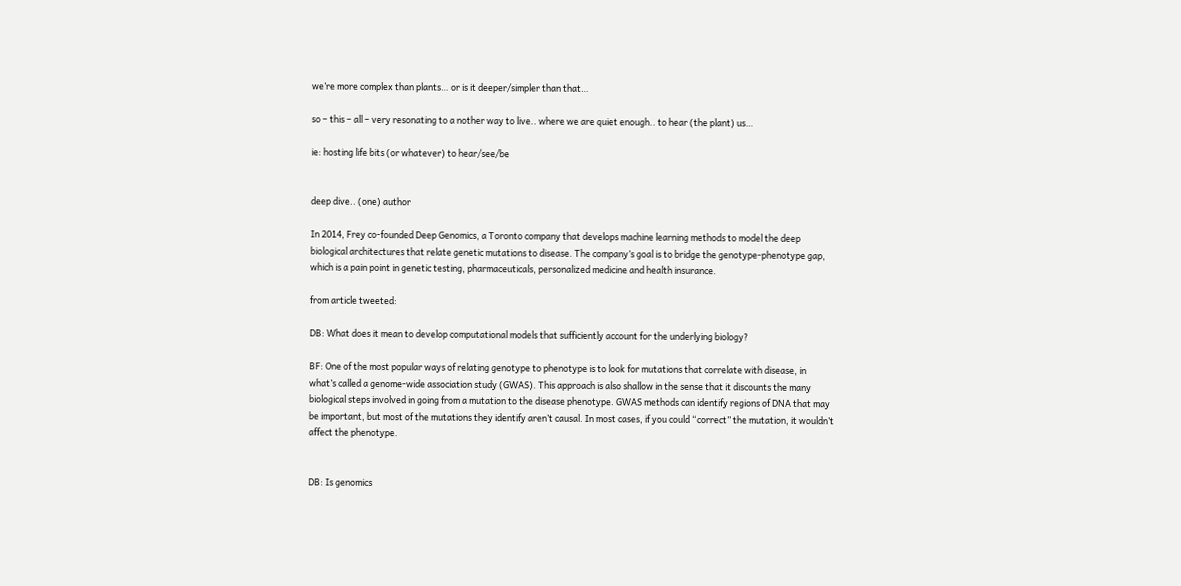we’re more complex than plants… or is it deeper/simpler than that…

so – this – all – very resonating to a nother way to live.. where we are quiet enough.. to hear (the plant) us…

ie: hosting life bits (or whatever) to hear/see/be


deep dive.. (one) author

In 2014, Frey co-founded Deep Genomics, a Toronto company that develops machine learning methods to model the deep biological architectures that relate genetic mutations to disease. The company’s goal is to bridge the genotype-phenotype gap, which is a pain point in genetic testing, pharmaceuticals, personalized medicine and health insurance.

from article tweeted:

DB: What does it mean to develop computational models that sufficiently account for the underlying biology?

BF: One of the most popular ways of relating genotype to phenotype is to look for mutations that correlate with disease, in what’s called a genome-wide association study (GWAS). This approach is also shallow in the sense that it discounts the many biological steps involved in going from a mutation to the disease phenotype. GWAS methods can identify regions of DNA that may be important, but most of the mutations they identify aren’t causal. In most cases, if you could “correct” the mutation, it wouldn’t affect the phenotype.


DB: Is genomics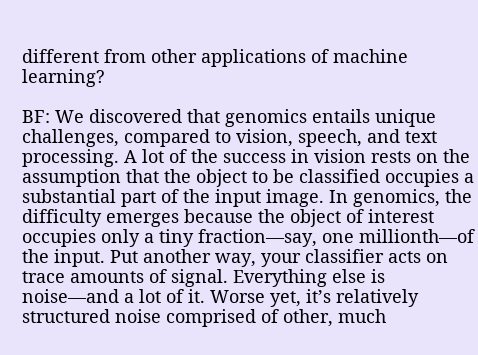different from other applications of machine learning?

BF: We discovered that genomics entails unique challenges, compared to vision, speech, and text processing. A lot of the success in vision rests on the assumption that the object to be classified occupies a substantial part of the input image. In genomics, the difficulty emerges because the object of interest occupies only a tiny fraction—say, one millionth—of the input. Put another way, your classifier acts on trace amounts of signal. Everything else is noise—and a lot of it. Worse yet, it’s relatively structured noise comprised of other, much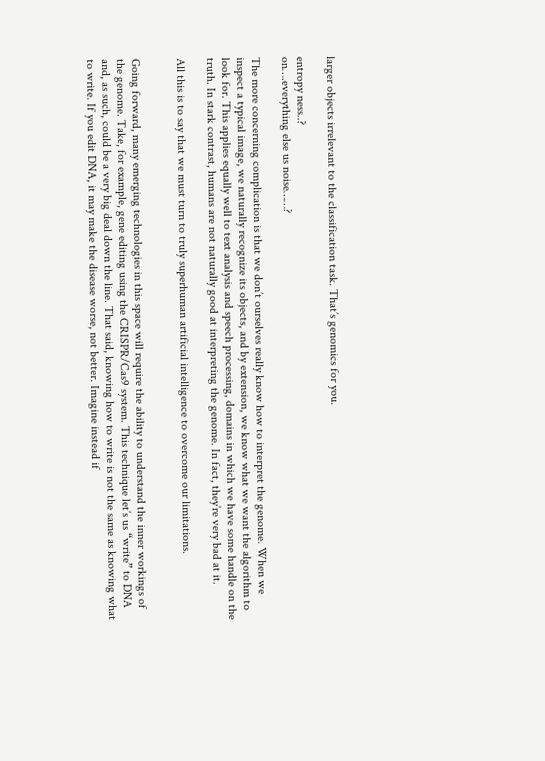larger objects irrelevant to the classification task. That’s genomics for you.

entropy ness..?
on….everything else us noise……?

The more concerning complication is that we don’t ourselves really know how to interpret the genome. When we inspect a typical image, we naturally recognize its objects, and by extension, we know what we want the algorithm to look for. This applies equally well to text analysis and speech processing, domains in which we have some handle on the truth. In stark contrast, humans are not naturally good at interpreting the genome. In fact, they’re very bad at it.

All this is to say that we must turn to truly superhuman artificial intelligence to overcome our limitations.


Going forward, many emerging technologies in this space will require the ability to understand the inner workings of the genome. Take, for example, gene editing using the CRISPR/Cas9 system. This technique let’s us “write” to DNA and, as such, could be a very big deal down the line. That said, knowing how to write is not the same as knowing what to write. If you edit DNA, it may make the disease worse, not better. Imagine instead if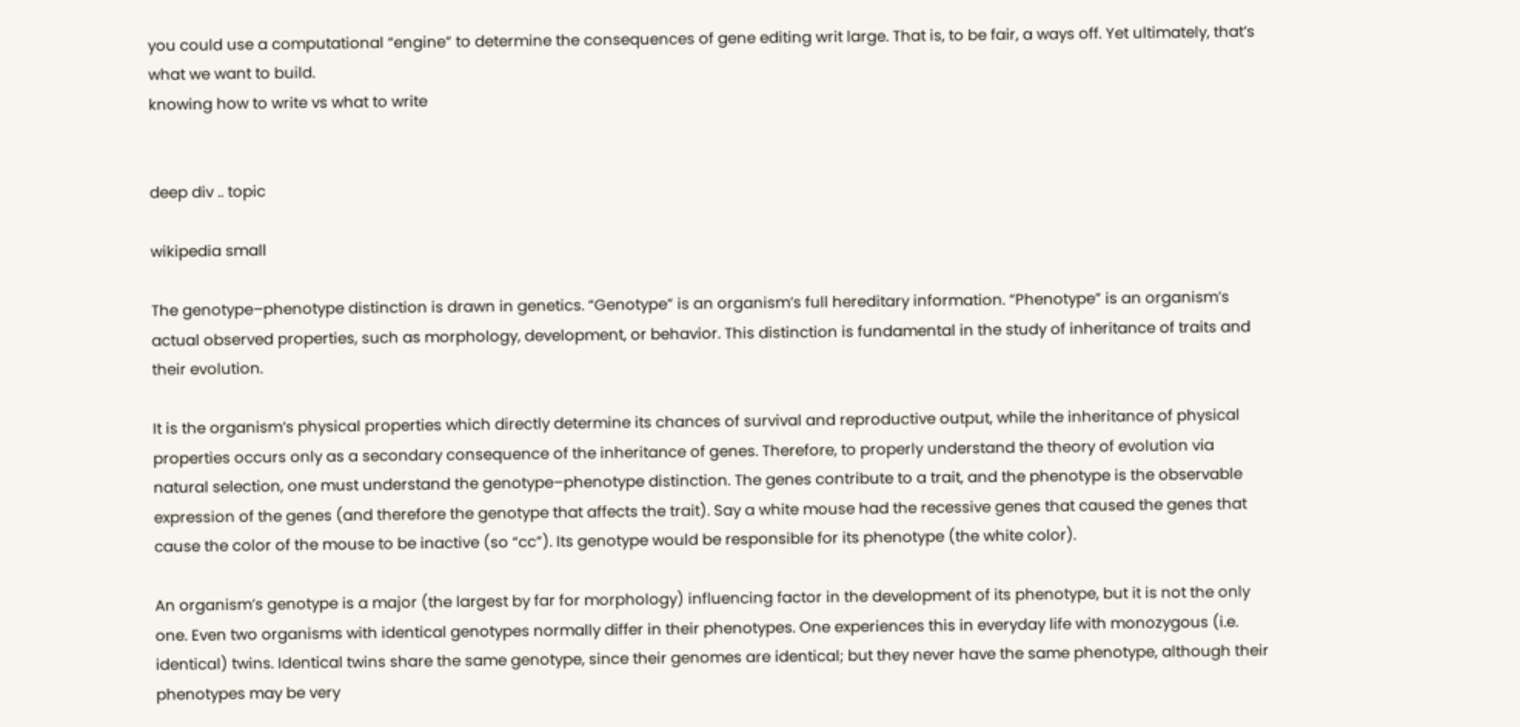you could use a computational “engine” to determine the consequences of gene editing writ large. That is, to be fair, a ways off. Yet ultimately, that’s what we want to build.
knowing how to write vs what to write


deep div .. topic

wikipedia small

The genotype–phenotype distinction is drawn in genetics. “Genotype” is an organism’s full hereditary information. “Phenotype” is an organism’s actual observed properties, such as morphology, development, or behavior. This distinction is fundamental in the study of inheritance of traits and their evolution.

It is the organism’s physical properties which directly determine its chances of survival and reproductive output, while the inheritance of physical properties occurs only as a secondary consequence of the inheritance of genes. Therefore, to properly understand the theory of evolution via natural selection, one must understand the genotype–phenotype distinction. The genes contribute to a trait, and the phenotype is the observable expression of the genes (and therefore the genotype that affects the trait). Say a white mouse had the recessive genes that caused the genes that cause the color of the mouse to be inactive (so “cc”). Its genotype would be responsible for its phenotype (the white color).

An organism’s genotype is a major (the largest by far for morphology) influencing factor in the development of its phenotype, but it is not the only one. Even two organisms with identical genotypes normally differ in their phenotypes. One experiences this in everyday life with monozygous (i.e. identical) twins. Identical twins share the same genotype, since their genomes are identical; but they never have the same phenotype, although their phenotypes may be very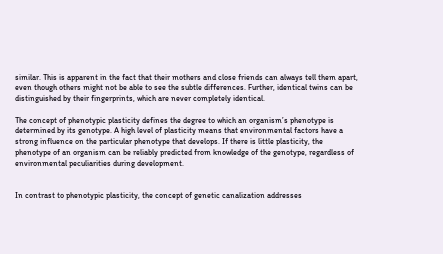similar. This is apparent in the fact that their mothers and close friends can always tell them apart, even though others might not be able to see the subtle differences. Further, identical twins can be distinguished by their fingerprints, which are never completely identical.

The concept of phenotypic plasticity defines the degree to which an organism’s phenotype is determined by its genotype. A high level of plasticity means that environmental factors have a strong influence on the particular phenotype that develops. If there is little plasticity, the phenotype of an organism can be reliably predicted from knowledge of the genotype, regardless of environmental peculiarities during development.


In contrast to phenotypic plasticity, the concept of genetic canalization addresses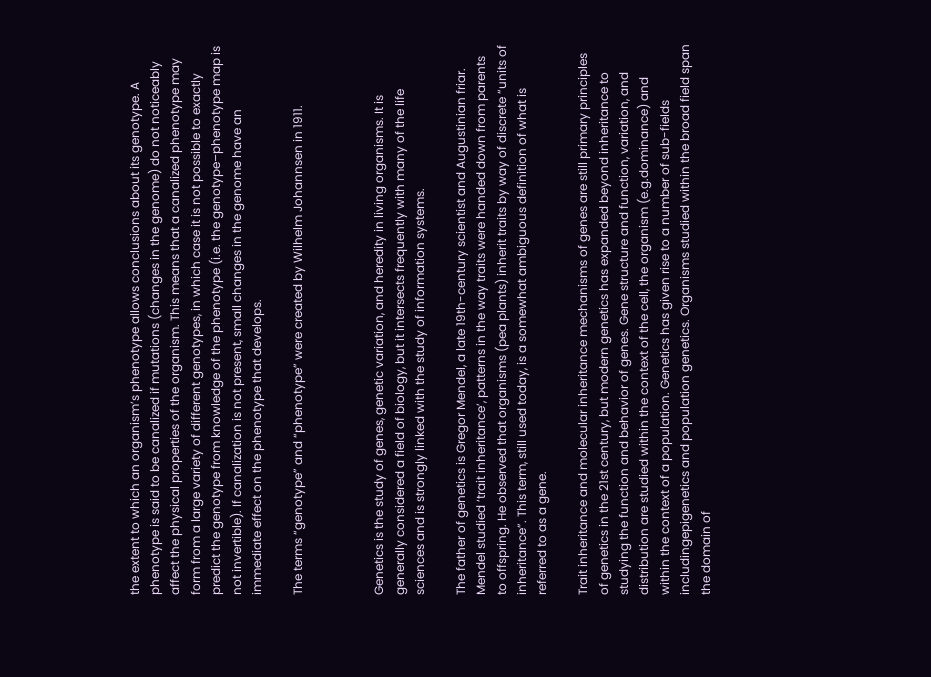the extent to which an organism’s phenotype allows conclusions about its genotype. A phenotype is said to be canalized if mutations (changes in the genome) do not noticeably affect the physical properties of the organism. This means that a canalized phenotype may form from a large variety of different genotypes, in which case it is not possible to exactly predict the genotype from knowledge of the phenotype (i.e. the genotype–phenotype map is not invertible). If canalization is not present, small changes in the genome have an immediate effect on the phenotype that develops.

The terms “genotype” and “phenotype” were created by Wilhelm Johannsen in 1911.



Genetics is the study of genes, genetic variation, and heredity in living organisms. It is generally considered a field of biology, but it intersects frequently with many of the life sciences and is strongly linked with the study of information systems.

The father of genetics is Gregor Mendel, a late 19th-century scientist and Augustinian friar. Mendel studied ‘trait inheritance’, patterns in the way traits were handed down from parents to offspring. He observed that organisms (pea plants) inherit traits by way of discrete “units of inheritance”. This term, still used today, is a somewhat ambiguous definition of what is referred to as a gene.

Trait inheritance and molecular inheritance mechanisms of genes are still primary principles of genetics in the 21st century, but modern genetics has expanded beyond inheritance to studying the function and behavior of genes. Gene structure and function, variation, and distribution are studied within the context of the cell, the organism (e.g.dominance) and within the context of a population. Genetics has given rise to a number of sub-fields includingepigenetics and population genetics. Organisms studied within the broad field span the domain of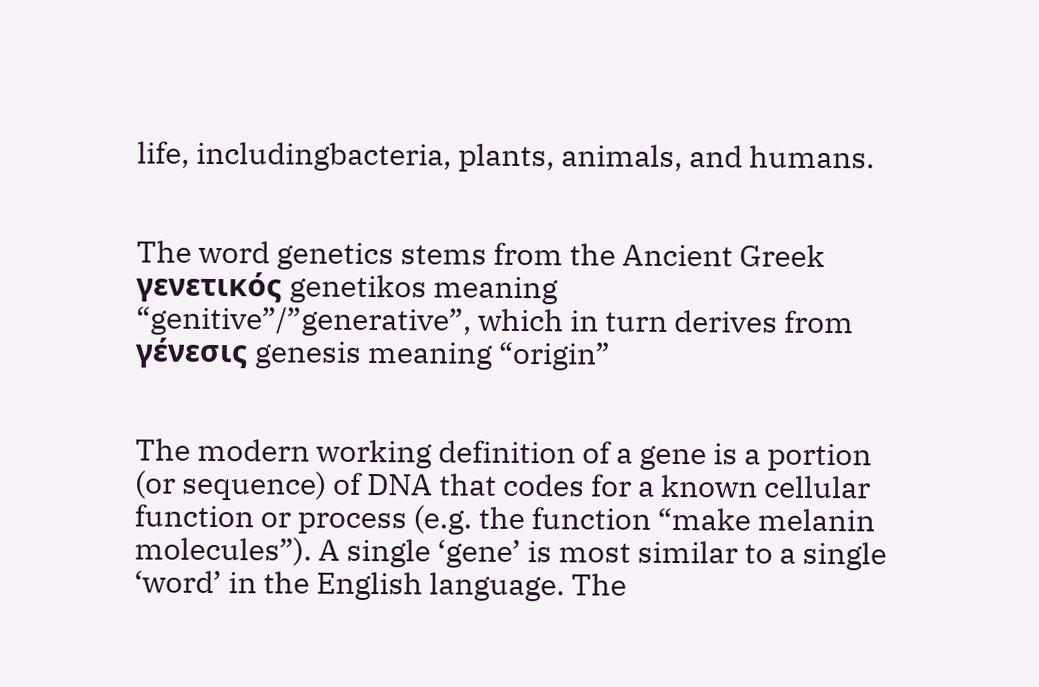life, includingbacteria, plants, animals, and humans.


The word genetics stems from the Ancient Greek γενετικός genetikos meaning “genitive”/”generative”, which in turn derives from γένεσις genesis meaning “origin”


The modern working definition of a gene is a portion (or sequence) of DNA that codes for a known cellular function or process (e.g. the function “make melanin molecules”). A single ‘gene’ is most similar to a single ‘word’ in the English language. The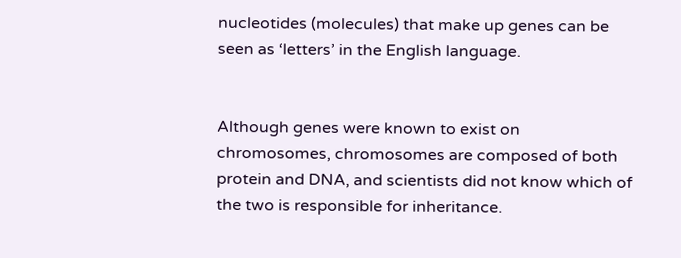nucleotides (molecules) that make up genes can be seen as ‘letters’ in the English language.


Although genes were known to exist on chromosomes, chromosomes are composed of both protein and DNA, and scientists did not know which of the two is responsible for inheritance.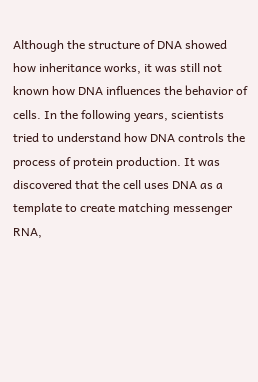Although the structure of DNA showed how inheritance works, it was still not known how DNA influences the behavior of cells. In the following years, scientists tried to understand how DNA controls the process of protein production. It was discovered that the cell uses DNA as a template to create matching messenger RNA,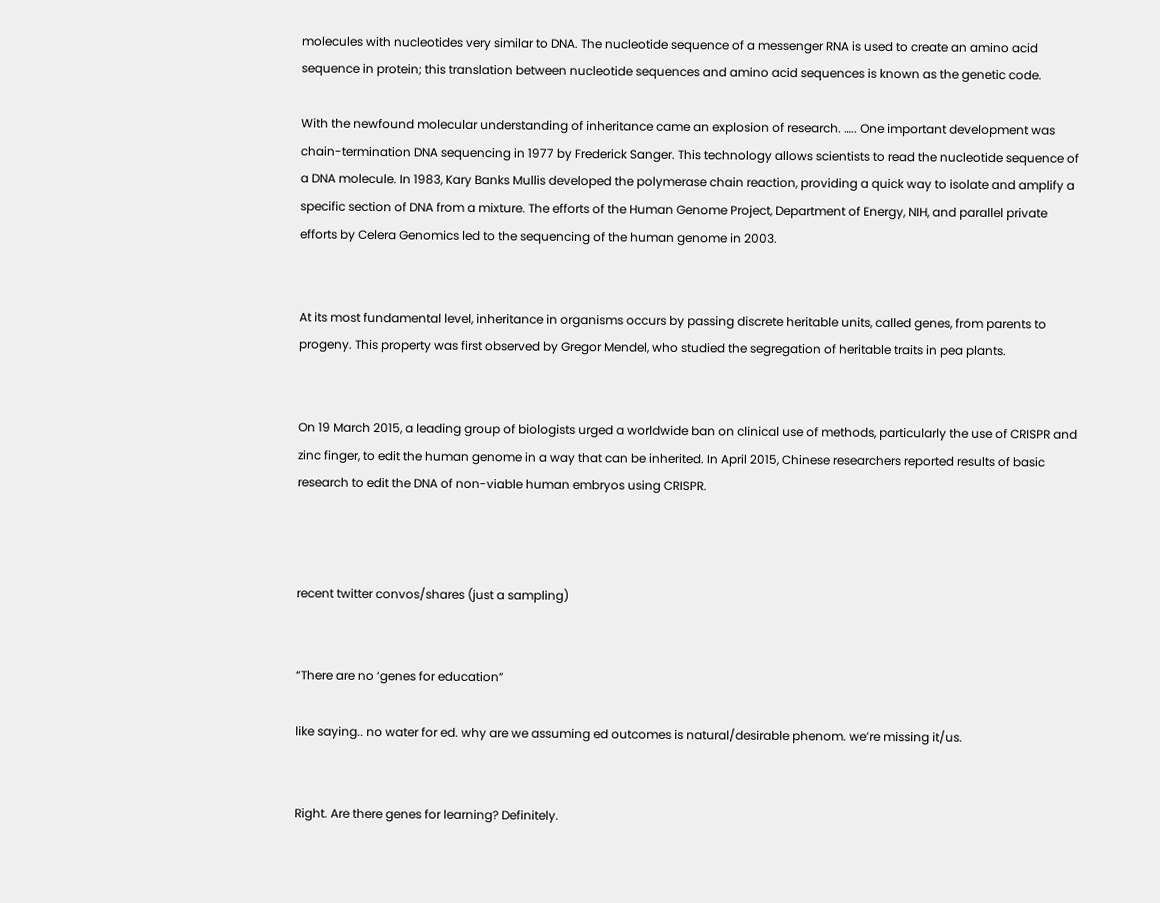molecules with nucleotides very similar to DNA. The nucleotide sequence of a messenger RNA is used to create an amino acid sequence in protein; this translation between nucleotide sequences and amino acid sequences is known as the genetic code.

With the newfound molecular understanding of inheritance came an explosion of research. ….. One important development was chain-termination DNA sequencing in 1977 by Frederick Sanger. This technology allows scientists to read the nucleotide sequence of a DNA molecule. In 1983, Kary Banks Mullis developed the polymerase chain reaction, providing a quick way to isolate and amplify a specific section of DNA from a mixture. The efforts of the Human Genome Project, Department of Energy, NIH, and parallel private efforts by Celera Genomics led to the sequencing of the human genome in 2003.


At its most fundamental level, inheritance in organisms occurs by passing discrete heritable units, called genes, from parents to progeny. This property was first observed by Gregor Mendel, who studied the segregation of heritable traits in pea plants.


On 19 March 2015, a leading group of biologists urged a worldwide ban on clinical use of methods, particularly the use of CRISPR and zinc finger, to edit the human genome in a way that can be inherited. In April 2015, Chinese researchers reported results of basic research to edit the DNA of non-viable human embryos using CRISPR.



recent twitter convos/shares (just a sampling)


“There are no ‘genes for education”

like saying.. no water for ed. why are we assuming ed outcomes is natural/desirable phenom. we’re missing it/us.


Right. Are there genes for learning? Definitely.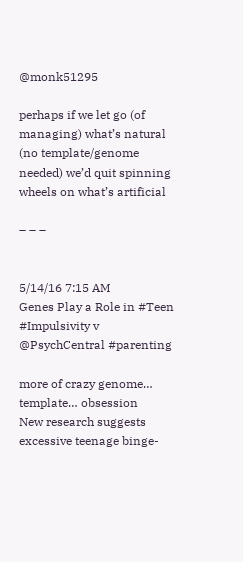@monk51295

perhaps if we let go (of managing) what’s natural (no template/genome needed) we’d quit spinning wheels on what’s artificial

– – –


5/14/16 7:15 AM
Genes Play a Role in #Teen #Impulsivity v @PsychCentral #parenting

more of crazy genome… template… obsession
New research suggests excessive teenage binge-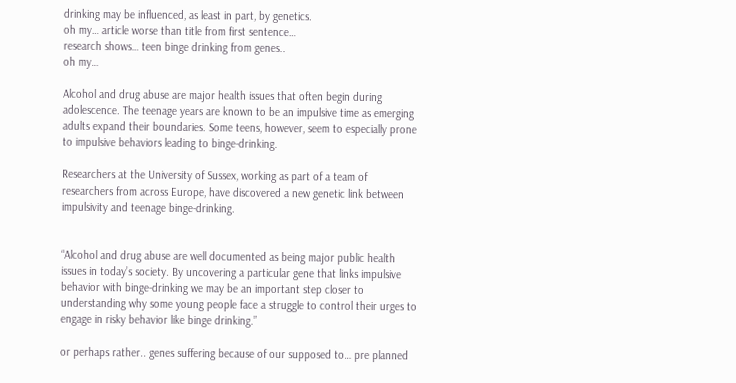drinking may be influenced, as least in part, by genetics.
oh my… article worse than title from first sentence…
research shows… teen binge drinking from genes..
oh my…

Alcohol and drug abuse are major health issues that often begin during adolescence. The teenage years are known to be an impulsive time as emerging adults expand their boundaries. Some teens, however, seem to especially prone to impulsive behaviors leading to binge-drinking.

Researchers at the University of Sussex, working as part of a team of researchers from across Europe, have discovered a new genetic link between impulsivity and teenage binge-drinking.


“Alcohol and drug abuse are well documented as being major public health issues in today’s society. By uncovering a particular gene that links impulsive behavior with binge-drinking we may be an important step closer to understanding why some young people face a struggle to control their urges to engage in risky behavior like binge drinking.”

or perhaps rather.. genes suffering because of our supposed to… pre planned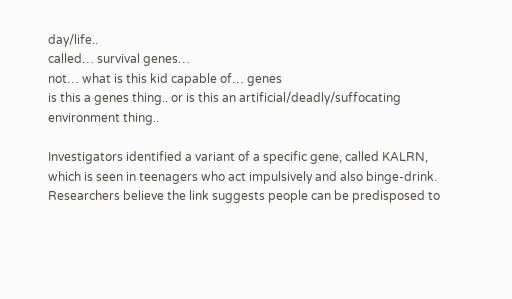day/life..
called… survival genes…
not… what is this kid capable of… genes
is this a genes thing.. or is this an artificial/deadly/suffocating environment thing..

Investigators identified a variant of a specific gene, called KALRN, which is seen in teenagers who act impulsively and also binge-drink. Researchers believe the link suggests people can be predisposed to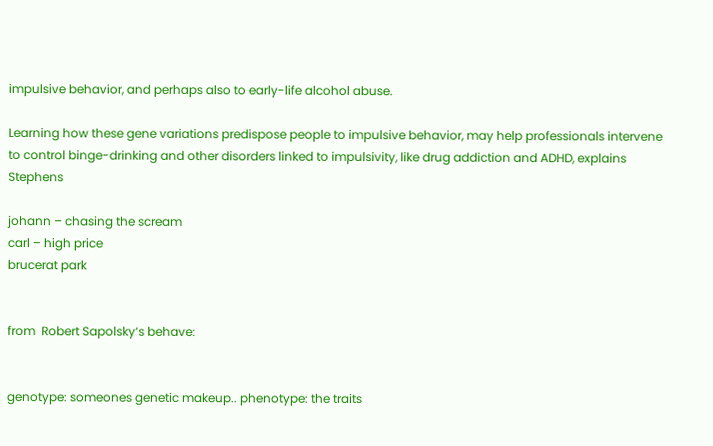impulsive behavior, and perhaps also to early-life alcohol abuse.

Learning how these gene variations predispose people to impulsive behavior, may help professionals intervene to control binge-drinking and other disorders linked to impulsivity, like drug addiction and ADHD, explains Stephens

johann – chasing the scream
carl – high price
brucerat park


from  Robert Sapolsky‘s behave:


genotype: someones genetic makeup.. phenotype: the traits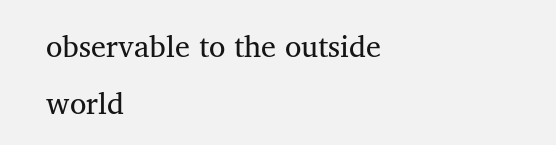observable to the outside world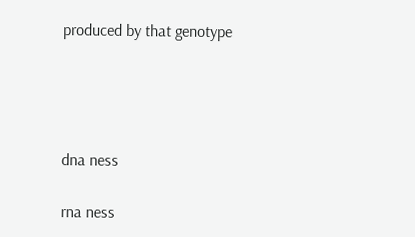produced by that genotype




dna ness

rna ness